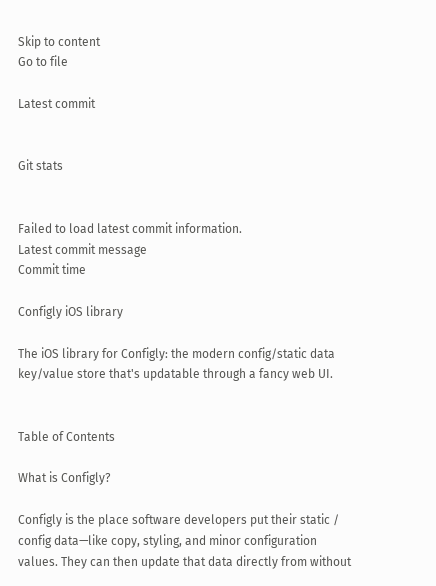Skip to content
Go to file

Latest commit


Git stats


Failed to load latest commit information.
Latest commit message
Commit time

Configly iOS library

The iOS library for Configly: the modern config/static data key/value store that's updatable through a fancy web UI.


Table of Contents

What is Configly?

Configly is the place software developers put their static / config data—like copy, styling, and minor configuration values. They can then update that data directly from without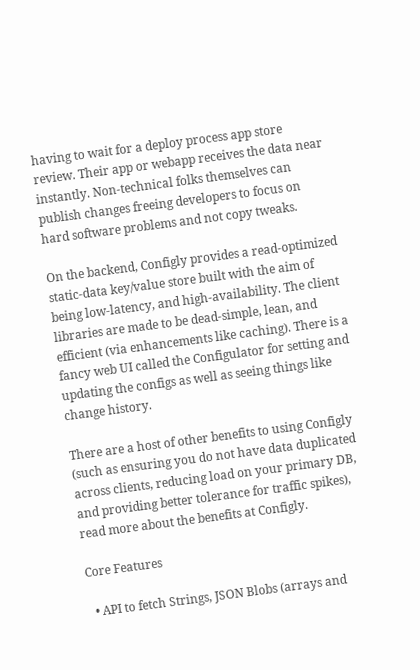having to wait for a deploy process app store review. Their app or webapp receives the data near instantly. Non-technical folks themselves can publish changes freeing developers to focus on hard software problems and not copy tweaks.

On the backend, Configly provides a read-optimized static-data key/value store built with the aim of being low-latency, and high-availability. The client libraries are made to be dead-simple, lean, and efficient (via enhancements like caching). There is a fancy web UI called the Configulator for setting and updating the configs as well as seeing things like change history.

There are a host of other benefits to using Configly (such as ensuring you do not have data duplicated across clients, reducing load on your primary DB, and providing better tolerance for traffic spikes), read more about the benefits at Configly.

Core Features

  • API to fetch Strings, JSON Blobs (arrays and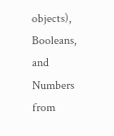objects), Booleans, and Numbers from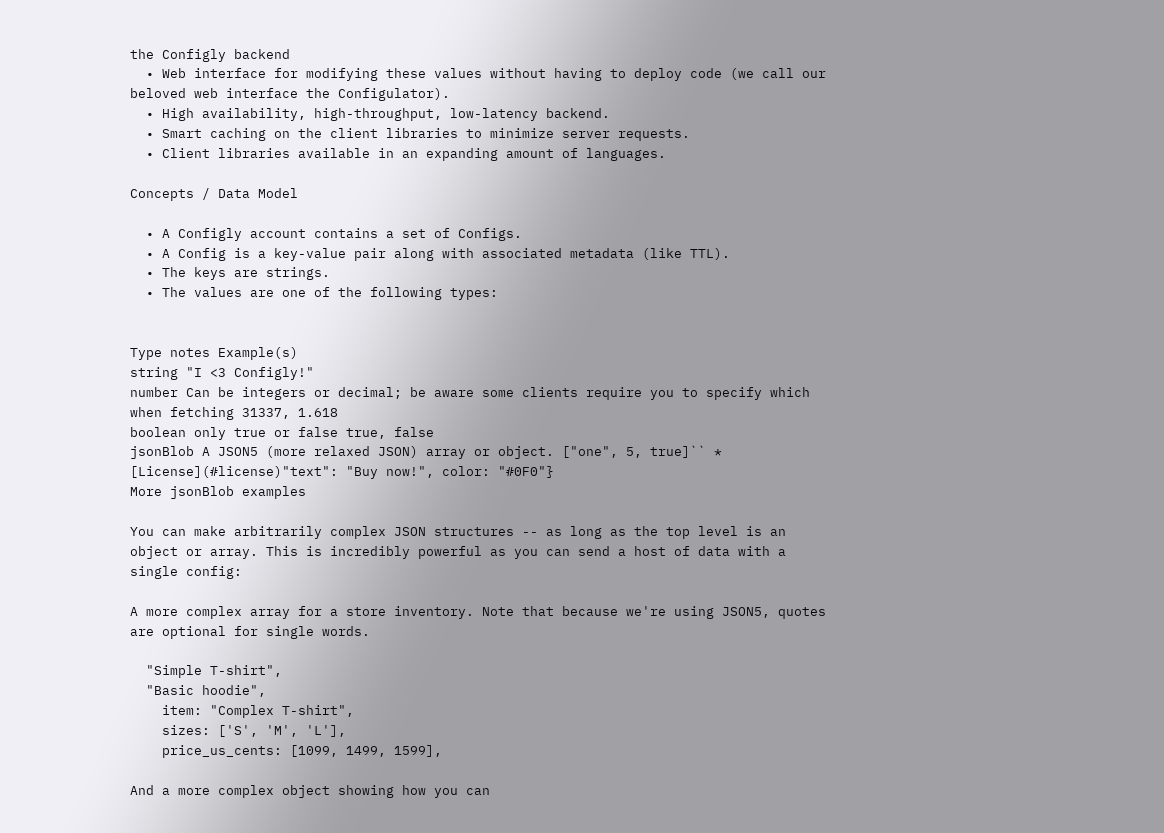the Configly backend
  • Web interface for modifying these values without having to deploy code (we call our beloved web interface the Configulator).
  • High availability, high-throughput, low-latency backend.
  • Smart caching on the client libraries to minimize server requests.
  • Client libraries available in an expanding amount of languages.

Concepts / Data Model

  • A Configly account contains a set of Configs.
  • A Config is a key-value pair along with associated metadata (like TTL).
  • The keys are strings.
  • The values are one of the following types:


Type notes Example(s)
string "I <3 Configly!"
number Can be integers or decimal; be aware some clients require you to specify which when fetching 31337, 1.618
boolean only true or false true, false
jsonBlob A JSON5 (more relaxed JSON) array or object. ["one", 5, true]`` * [License](#license)"text": "Buy now!", color: "#0F0"}
More jsonBlob examples

You can make arbitrarily complex JSON structures -- as long as the top level is an object or array. This is incredibly powerful as you can send a host of data with a single config:

A more complex array for a store inventory. Note that because we're using JSON5, quotes are optional for single words.

  "Simple T-shirt",
  "Basic hoodie",
    item: "Complex T-shirt",
    sizes: ['S', 'M', 'L'],
    price_us_cents: [1099, 1499, 1599],

And a more complex object showing how you can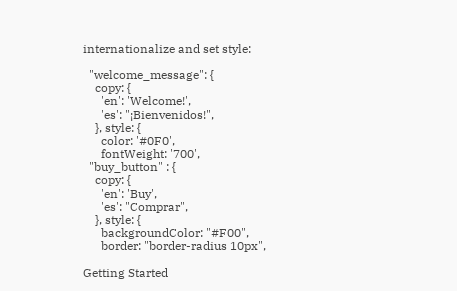internationalize and set style:

  "welcome_message": {
    copy: {
      'en': 'Welcome!',
      'es': "¡Bienvenidos!",
    }, style: {
      color: '#0F0',
      fontWeight: '700',
  "buy_button" : {
    copy: {
      'en': 'Buy',
      'es': "Comprar",
    }, style: {
      backgroundColor: "#F00",
      border: "border-radius 10px",

Getting Started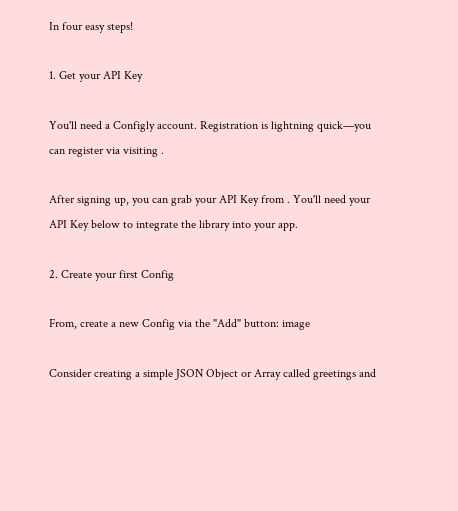In four easy steps!

1. Get your API Key

You'll need a Configly account. Registration is lightning quick—you can register via visiting .

After signing up, you can grab your API Key from . You'll need your API Key below to integrate the library into your app.

2. Create your first Config

From, create a new Config via the "Add" button: image

Consider creating a simple JSON Object or Array called greetings and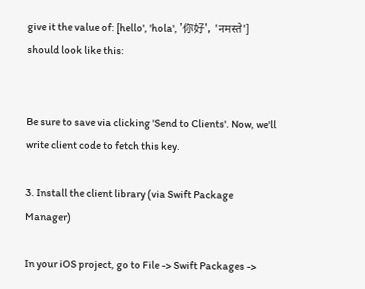give it the value of: [hello', 'hola', '你好', 'नमस्ते'] should look like this:


Be sure to save via clicking 'Send to Clients'. Now, we'll write client code to fetch this key.

3. Install the client library (via Swift Package Manager)

In your iOS project, go to File -> Swift Packages ->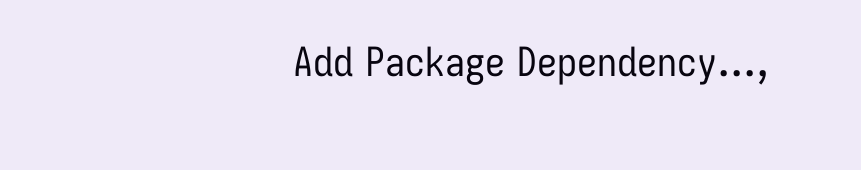Add Package Dependency...,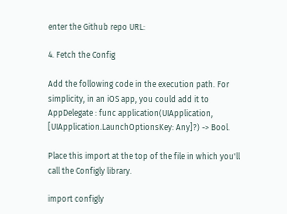enter the Github repo URL:

4. Fetch the Config

Add the following code in the execution path. For simplicity, in an iOS app, you could add it to AppDelegate : func application(UIApplication, [UIApplication.LaunchOptionsKey: Any]?) -> Bool.

Place this import at the top of the file in which you'll call the Configly library.

import configly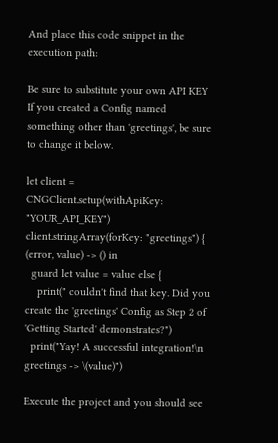And place this code snippet in the execution path:

Be sure to substitute your own API KEY If you created a Config named something other than 'greetings', be sure to change it below.

let client = CNGClient.setup(withApiKey: "YOUR_API_KEY")
client.stringArray(forKey: "greetings") { (error, value) -> () in
  guard let value = value else {
    print(" couldn't find that key. Did you create the 'greetings' Config as Step 2 of 'Getting Started' demonstrates?")
  print("Yay! A successful integration!\n greetings -> \(value)")

Execute the project and you should see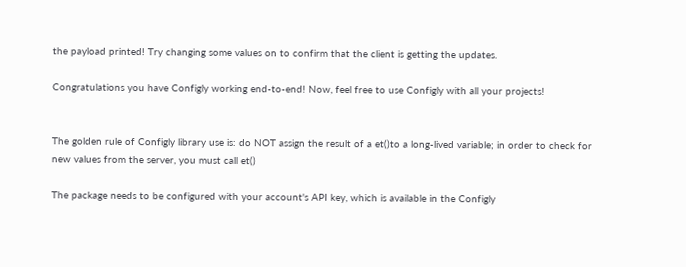the payload printed! Try changing some values on to confirm that the client is getting the updates.

Congratulations you have Configly working end-to-end! Now, feel free to use Configly with all your projects!


The golden rule of Configly library use is: do NOT assign the result of a et()to a long-lived variable; in order to check for new values from the server, you must call et()

The package needs to be configured with your account's API key, which is available in the Configly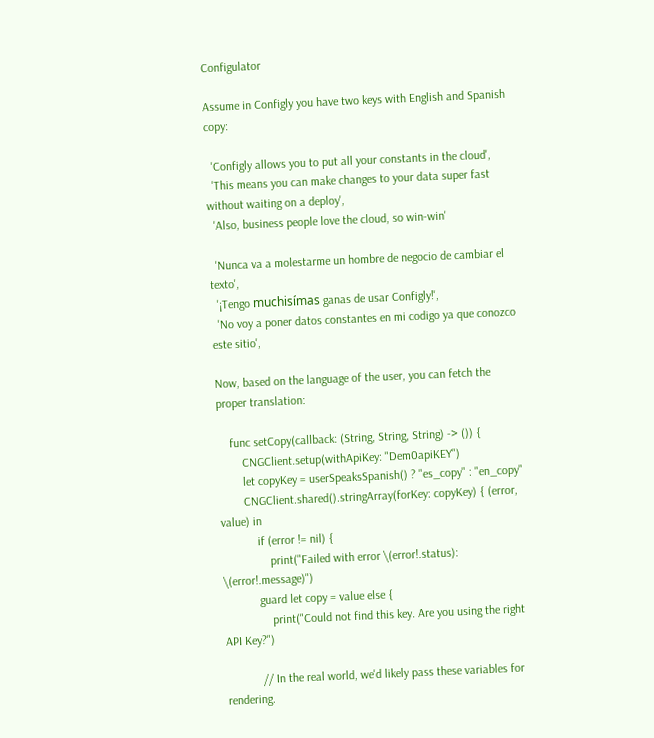Configulator

Assume in Configly you have two keys with English and Spanish copy:

  'Configly allows you to put all your constants in the cloud',
  'This means you can make changes to your data super fast without waiting on a deploy',
  'Also, business people love the cloud, so win-win'

  'Nunca va a molestarme un hombre de negocio de cambiar el texto',
  '¡Tengo muchisímas ganas de usar Configly!',
  'No voy a poner datos constantes en mi codigo ya que conozco este sitio',

Now, based on the language of the user, you can fetch the proper translation:

    func setCopy(callback: (String, String, String) -> ()) {
        CNGClient.setup(withApiKey: "Dem0apiKEY")
        let copyKey = userSpeaksSpanish() ? "es_copy" : "en_copy"
        CNGClient.shared().stringArray(forKey: copyKey) { (error, value) in
            if (error != nil) {
                print("Failed with error \(error!.status): \(error!.message)")
            guard let copy = value else {
                print("Could not find this key. Are you using the right API Key?")

            // In the real world, we'd likely pass these variables for rendering.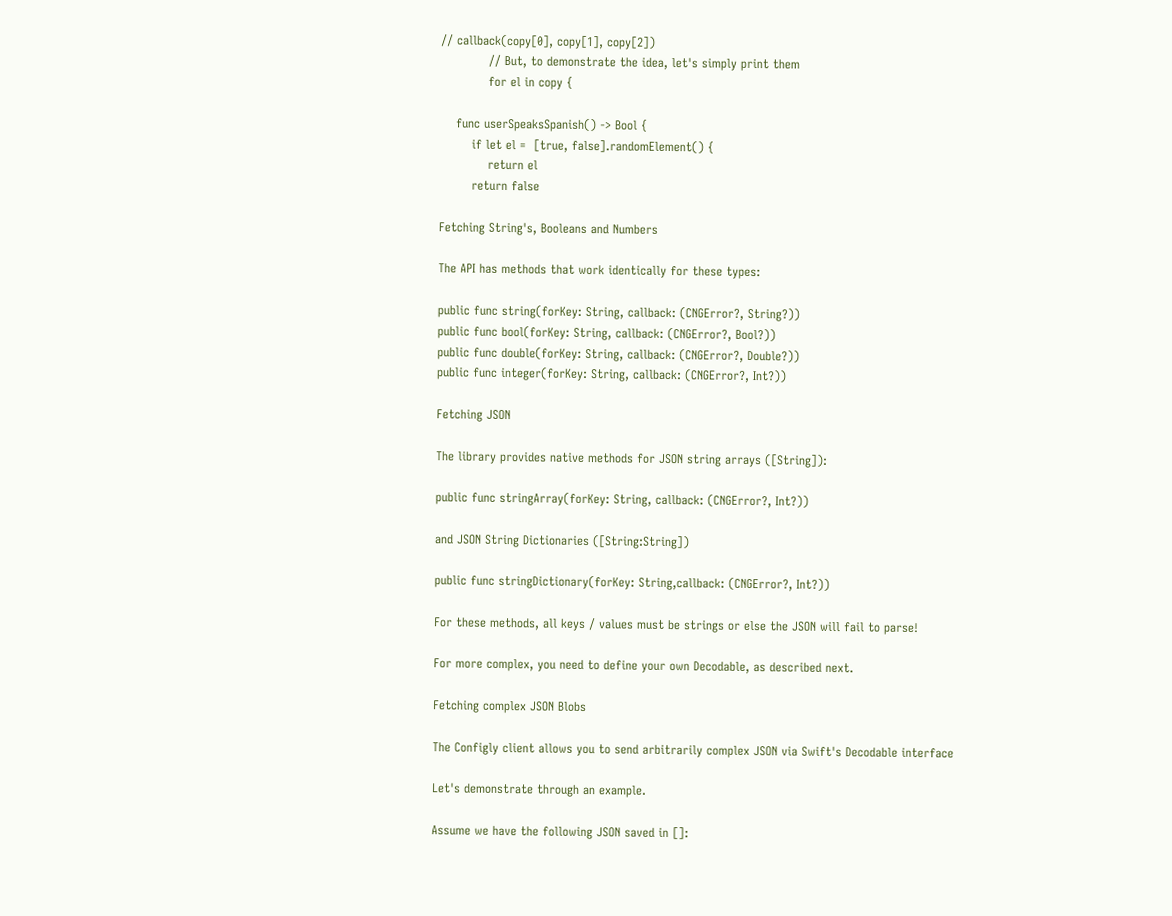// callback(copy[0], copy[1], copy[2])
            // But, to demonstrate the idea, let's simply print them
            for el in copy {

    func userSpeaksSpanish() -> Bool {
        if let el =  [true, false].randomElement() {
            return el
        return false

Fetching String's, Booleans and Numbers

The API has methods that work identically for these types:

public func string(forKey: String, callback: (CNGError?, String?))
public func bool(forKey: String, callback: (CNGError?, Bool?))
public func double(forKey: String, callback: (CNGError?, Double?))
public func integer(forKey: String, callback: (CNGError?, Int?))

Fetching JSON

The library provides native methods for JSON string arrays ([String]):

public func stringArray(forKey: String, callback: (CNGError?, Int?))

and JSON String Dictionaries ([String:String])

public func stringDictionary(forKey: String,callback: (CNGError?, Int?))

For these methods, all keys / values must be strings or else the JSON will fail to parse!

For more complex, you need to define your own Decodable, as described next.

Fetching complex JSON Blobs

The Configly client allows you to send arbitrarily complex JSON via Swift's Decodable interface

Let's demonstrate through an example.

Assume we have the following JSON saved in []: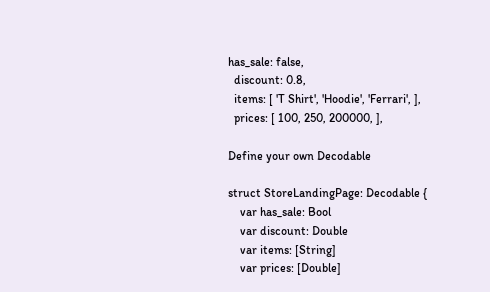has_sale: false,
  discount: 0.8,
  items: [ 'T Shirt', 'Hoodie', 'Ferrari', ],
  prices: [ 100, 250, 200000, ],

Define your own Decodable

struct StoreLandingPage: Decodable {
    var has_sale: Bool
    var discount: Double
    var items: [String]
    var prices: [Double]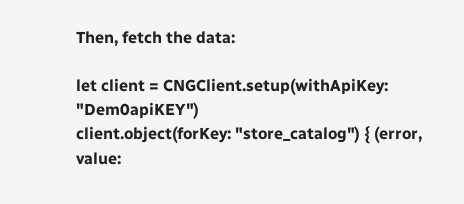Then, fetch the data:

let client = CNGClient.setup(withApiKey: "Dem0apiKEY")
client.object(forKey: "store_catalog") { (error, value: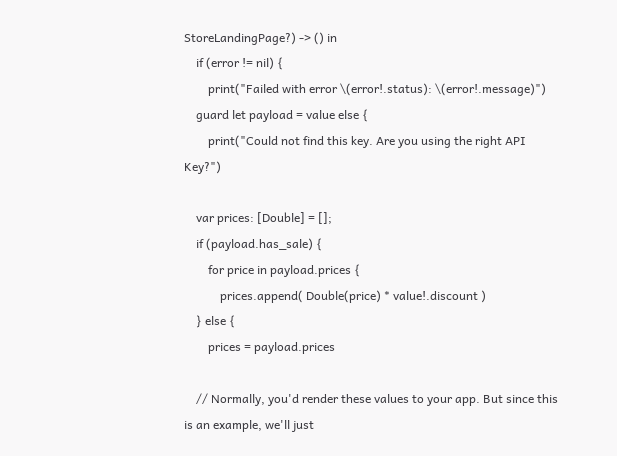StoreLandingPage?) -> () in
    if (error != nil) {
        print("Failed with error \(error!.status): \(error!.message)")
    guard let payload = value else {
        print("Could not find this key. Are you using the right API Key?")

    var prices: [Double] = [];
    if (payload.has_sale) {
        for price in payload.prices {
            prices.append( Double(price) * value!.discount )
    } else {
        prices = payload.prices

    // Normally, you'd render these values to your app. But since this is an example, we'll just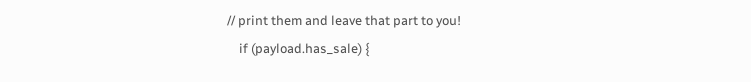// print them and leave that part to you!
    if (payload.has_sale) {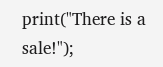print("There is a sale!");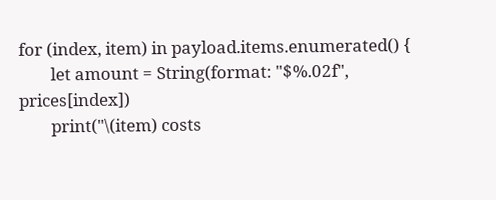for (index, item) in payload.items.enumerated() {
        let amount = String(format: "$%.02f", prices[index])
        print("\(item) costs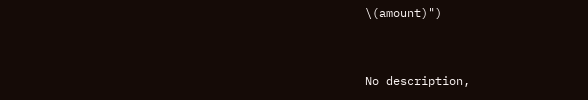\(amount)")


No description,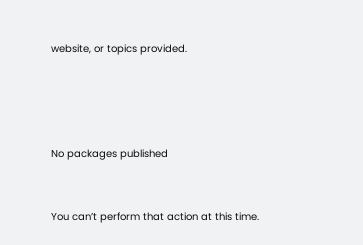website, or topics provided.




No packages published


You can’t perform that action at this time.